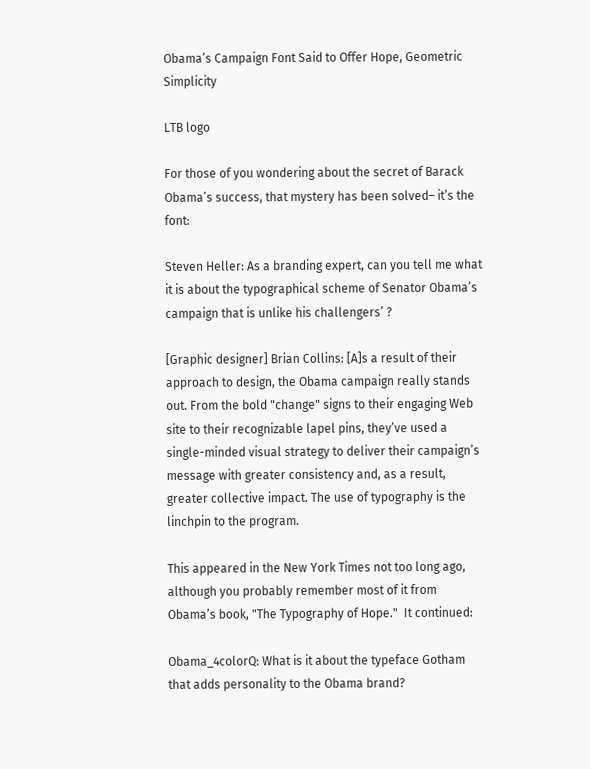Obama’s Campaign Font Said to Offer Hope, Geometric Simplicity

LTB logo

For those of you wondering about the secret of Barack Obama’s success, that mystery has been solved– it’s the font:

Steven Heller: As a branding expert, can you tell me what it is about the typographical scheme of Senator Obama’s campaign that is unlike his challengers’ ?

[Graphic designer] Brian Collins: [A]s a result of their approach to design, the Obama campaign really stands out. From the bold "change" signs to their engaging Web site to their recognizable lapel pins, they’ve used a single-minded visual strategy to deliver their campaign’s message with greater consistency and, as a result, greater collective impact. The use of typography is the linchpin to the program.

This appeared in the New York Times not too long ago, although you probably remember most of it from Obama’s book, "The Typography of Hope."  It continued:

Obama_4colorQ: What is it about the typeface Gotham that adds personality to the Obama brand?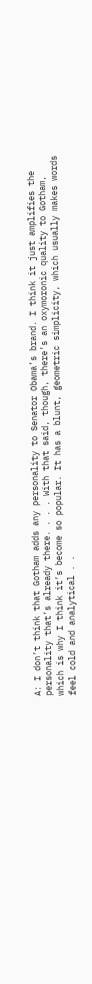A: I don’t think that Gotham adds any personality to Senator Obama’s brand. I think it just amplifies the personality that’s already there. . . . With that said, though, there’s an oxymoronic quality to Gotham, which is why I think it’s become so popular. It has a blunt, geometric simplicity, which usually makes words feel cold and analytical . .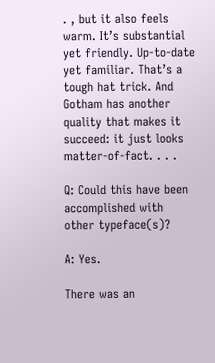. , but it also feels warm. It’s substantial yet friendly. Up-to-date yet familiar. That’s a tough hat trick. And Gotham has another quality that makes it succeed: it just looks matter-of-fact. . . .

Q: Could this have been accomplished with other typeface(s)?

A: Yes.

There was an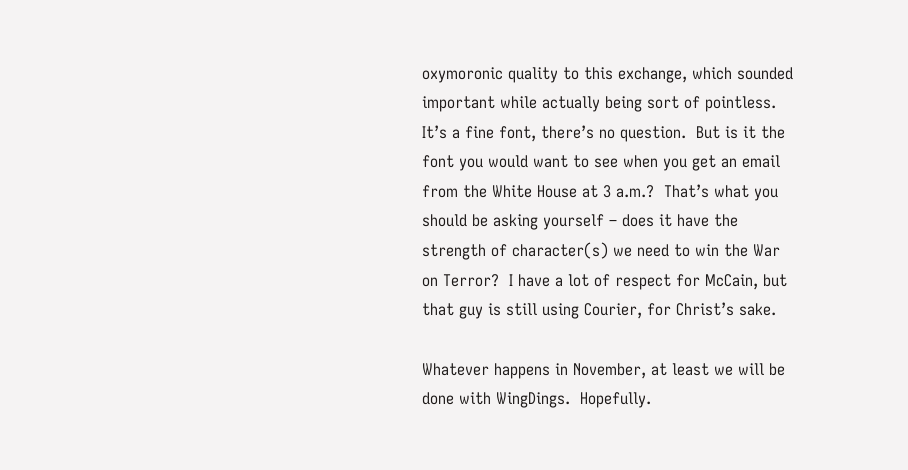oxymoronic quality to this exchange, which sounded important while actually being sort of pointless.  It’s a fine font, there’s no question.  But is it the font you would want to see when you get an email from the White House at 3 a.m.?  That’s what you should be asking yourself – does it have the strength of character(s) we need to win the War on Terror?  I have a lot of respect for McCain, but that guy is still using Courier, for Christ’s sake.

Whatever happens in November, at least we will be done with WingDings.  Hopefully.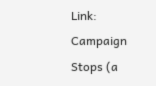Link: Campaign Stops (a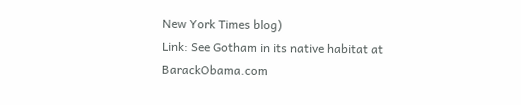New York Times blog)
Link: See Gotham in its native habitat at BarackObama.com